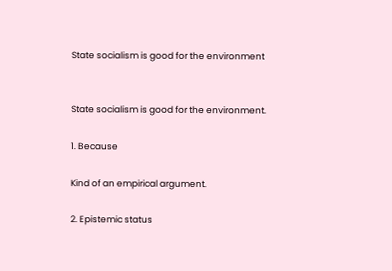State socialism is good for the environment


State socialism is good for the environment.

1. Because

Kind of an empirical argument.

2. Epistemic status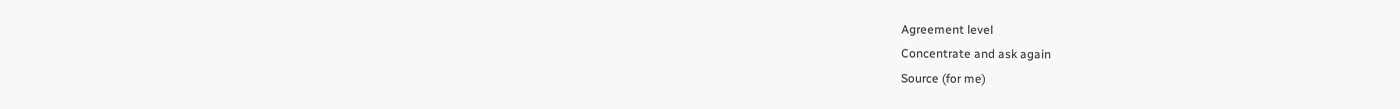Agreement level
Concentrate and ask again
Source (for me)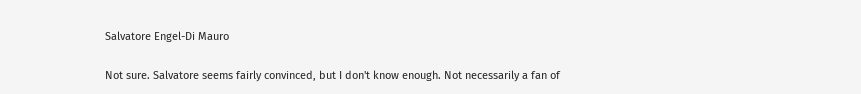Salvatore Engel-Di Mauro

Not sure. Salvatore seems fairly convinced, but I don't know enough. Not necessarily a fan of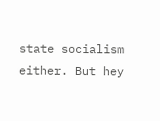state socialism either. But hey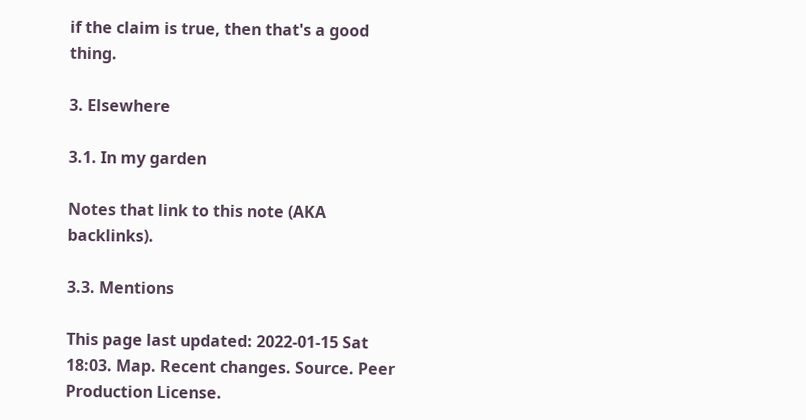if the claim is true, then that's a good thing.

3. Elsewhere

3.1. In my garden

Notes that link to this note (AKA backlinks).

3.3. Mentions

This page last updated: 2022-01-15 Sat 18:03. Map. Recent changes. Source. Peer Production License.